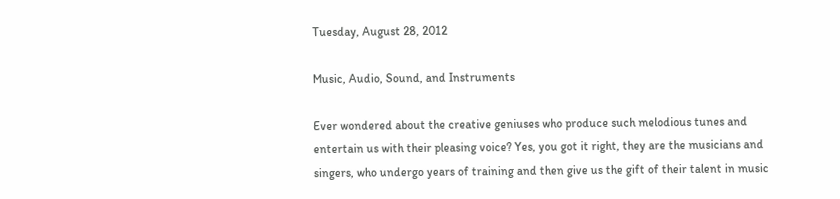Tuesday, August 28, 2012

Music, Audio, Sound, and Instruments

Ever wondered about the creative geniuses who produce such melodious tunes and entertain us with their pleasing voice? Yes, you got it right, they are the musicians and singers, who undergo years of training and then give us the gift of their talent in music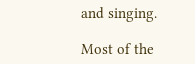and singing.

Most of the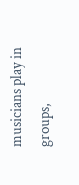musicians play in groups,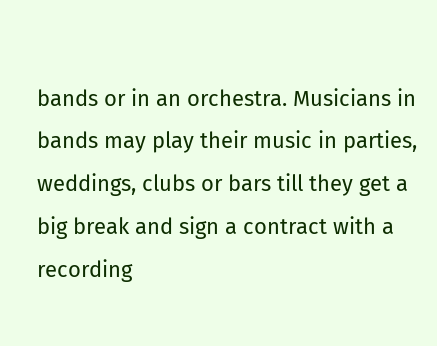bands or in an orchestra. Musicians in bands may play their music in parties, weddings, clubs or bars till they get a big break and sign a contract with a recording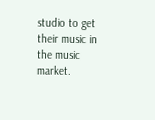studio to get their music in the music market.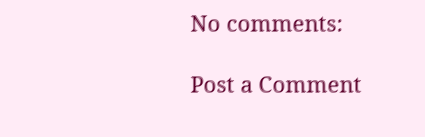No comments:

Post a Comment